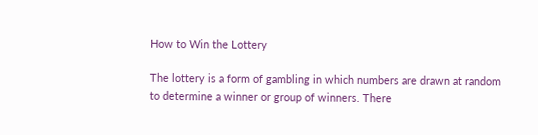How to Win the Lottery

The lottery is a form of gambling in which numbers are drawn at random to determine a winner or group of winners. There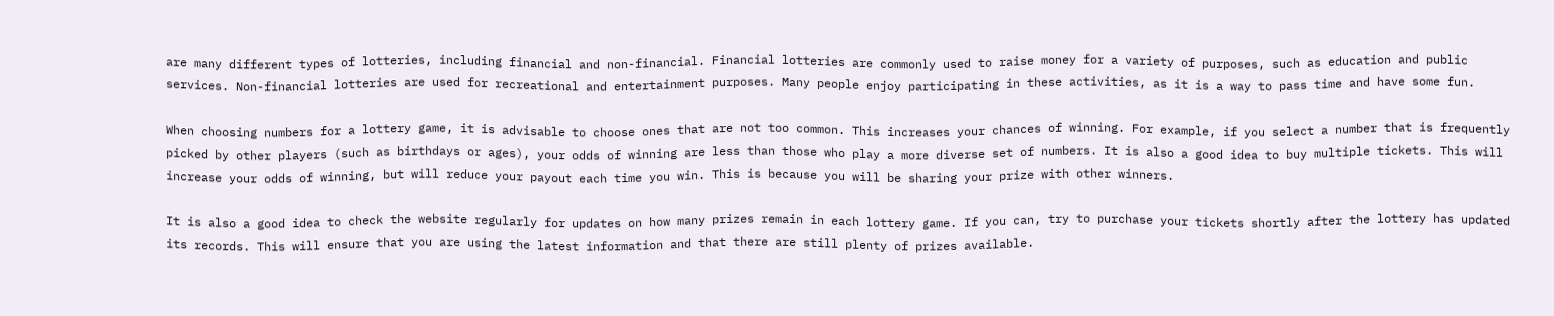are many different types of lotteries, including financial and non-financial. Financial lotteries are commonly used to raise money for a variety of purposes, such as education and public services. Non-financial lotteries are used for recreational and entertainment purposes. Many people enjoy participating in these activities, as it is a way to pass time and have some fun.

When choosing numbers for a lottery game, it is advisable to choose ones that are not too common. This increases your chances of winning. For example, if you select a number that is frequently picked by other players (such as birthdays or ages), your odds of winning are less than those who play a more diverse set of numbers. It is also a good idea to buy multiple tickets. This will increase your odds of winning, but will reduce your payout each time you win. This is because you will be sharing your prize with other winners.

It is also a good idea to check the website regularly for updates on how many prizes remain in each lottery game. If you can, try to purchase your tickets shortly after the lottery has updated its records. This will ensure that you are using the latest information and that there are still plenty of prizes available.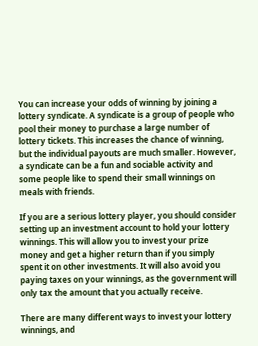You can increase your odds of winning by joining a lottery syndicate. A syndicate is a group of people who pool their money to purchase a large number of lottery tickets. This increases the chance of winning, but the individual payouts are much smaller. However, a syndicate can be a fun and sociable activity and some people like to spend their small winnings on meals with friends.

If you are a serious lottery player, you should consider setting up an investment account to hold your lottery winnings. This will allow you to invest your prize money and get a higher return than if you simply spent it on other investments. It will also avoid you paying taxes on your winnings, as the government will only tax the amount that you actually receive.

There are many different ways to invest your lottery winnings, and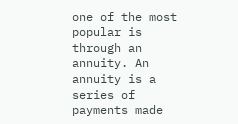one of the most popular is through an annuity. An annuity is a series of payments made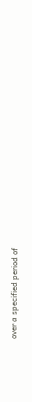over a specified period of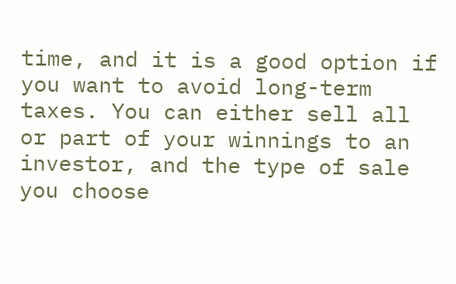time, and it is a good option if you want to avoid long-term taxes. You can either sell all or part of your winnings to an investor, and the type of sale you choose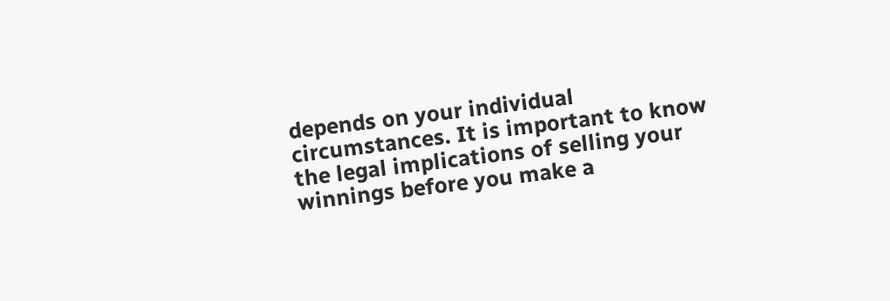depends on your individual circumstances. It is important to know the legal implications of selling your winnings before you make a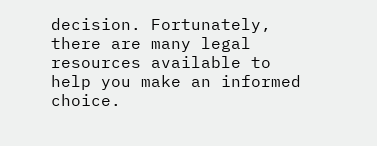decision. Fortunately, there are many legal resources available to help you make an informed choice.